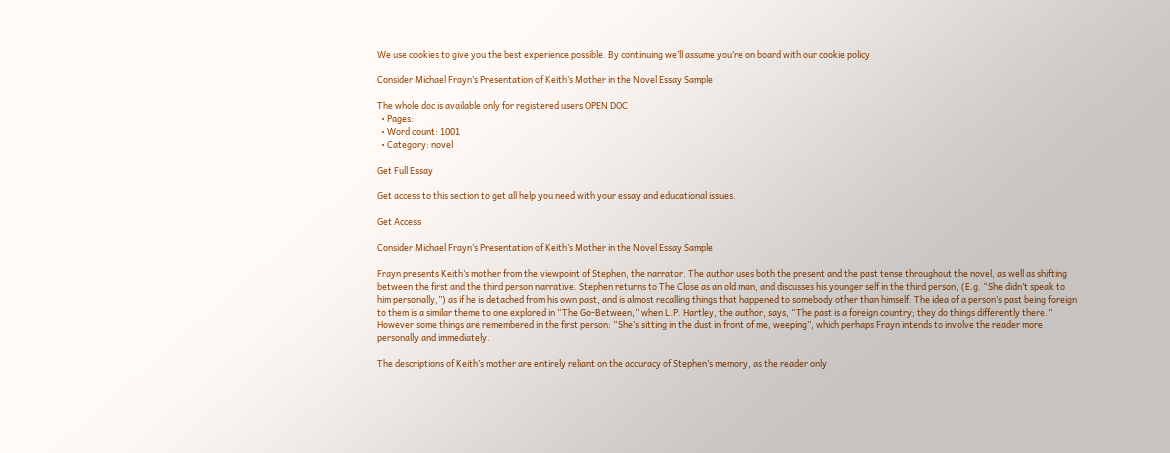We use cookies to give you the best experience possible. By continuing we’ll assume you’re on board with our cookie policy

Consider Michael Frayn’s Presentation of Keith’s Mother in the Novel Essay Sample

The whole doc is available only for registered users OPEN DOC
  • Pages:
  • Word count: 1001
  • Category: novel

Get Full Essay

Get access to this section to get all help you need with your essay and educational issues.

Get Access

Consider Michael Frayn’s Presentation of Keith’s Mother in the Novel Essay Sample

Frayn presents Keith’s mother from the viewpoint of Stephen, the narrator. The author uses both the present and the past tense throughout the novel, as well as shifting between the first and the third person narrative. Stephen returns to The Close as an old man, and discusses his younger self in the third person, (E.g. “She didn’t speak to him personally,”) as if he is detached from his own past, and is almost recalling things that happened to somebody other than himself. The idea of a person’s past being foreign to them is a similar theme to one explored in “The Go-Between,” when L.P. Hartley, the author, says, “The past is a foreign country; they do things differently there.” However some things are remembered in the first person: “She’s sitting in the dust in front of me, weeping”, which perhaps Frayn intends to involve the reader more personally and immediately.

The descriptions of Keith’s mother are entirely reliant on the accuracy of Stephen’s memory, as the reader only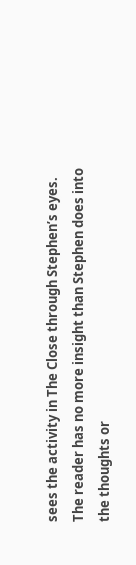sees the activity in The Close through Stephen’s eyes. The reader has no more insight than Stephen does into the thoughts or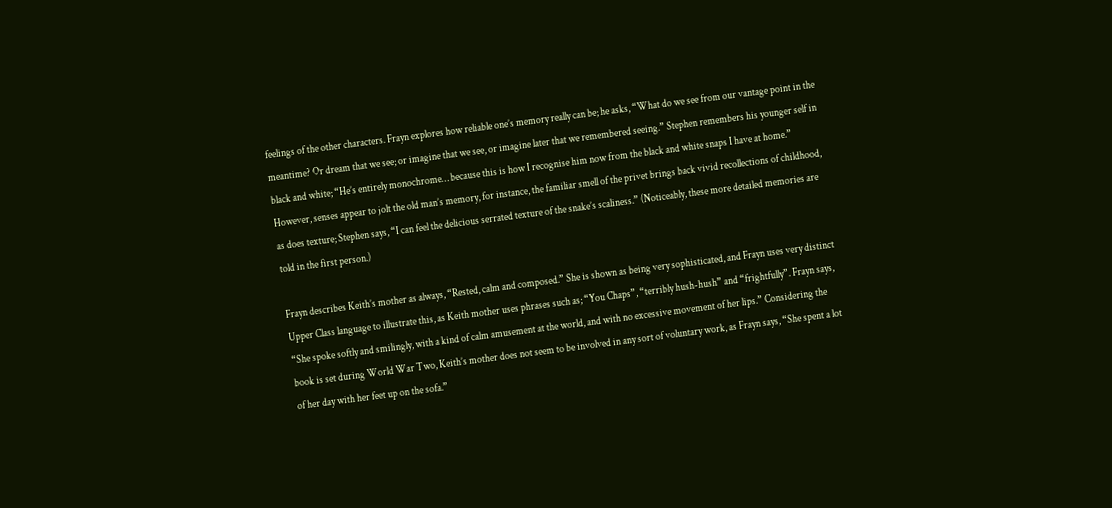feelings of the other characters. Frayn explores how reliable one’s memory really can be; he asks, “What do we see from our vantage point in the meantime? Or dream that we see; or imagine that we see, or imagine later that we remembered seeing.” Stephen remembers his younger self in black and white; “He’s entirely monochrome… because this is how I recognise him now from the black and white snaps I have at home.” However, senses appear to jolt the old man’s memory, for instance, the familiar smell of the privet brings back vivid recollections of childhood, as does texture; Stephen says, “I can feel the delicious serrated texture of the snake’s scaliness.” (Noticeably, these more detailed memories are told in the first person.)

Frayn describes Keith’s mother as always, “Rested, calm and composed.” She is shown as being very sophisticated, and Frayn uses very distinct Upper Class language to illustrate this, as Keith mother uses phrases such as; “You Chaps”, “terribly hush-hush” and “frightfully”. Frayn says, “She spoke softly and smilingly, with a kind of calm amusement at the world, and with no excessive movement of her lips.” Considering the book is set during World War Two, Keith’s mother does not seem to be involved in any sort of voluntary work, as Frayn says, “She spent a lot of her day with her feet up on the sofa.”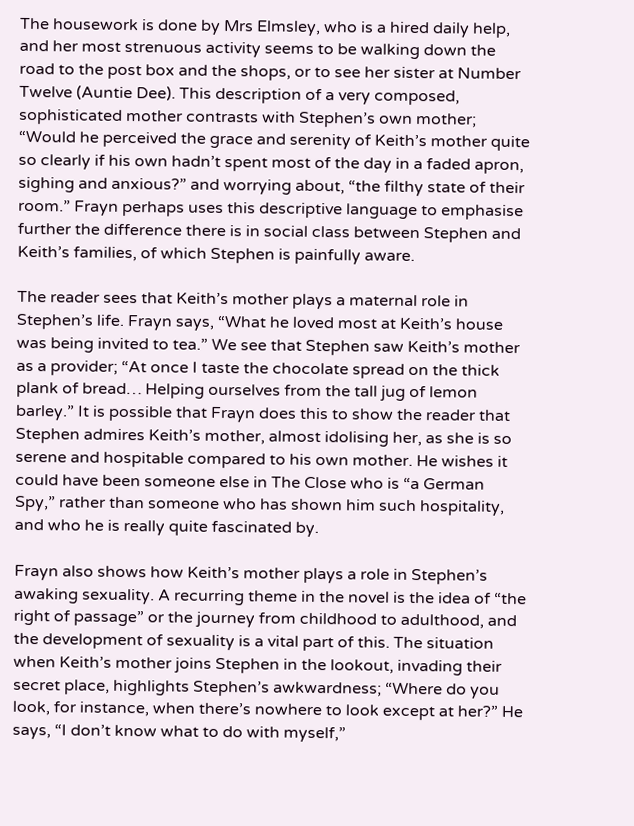The housework is done by Mrs Elmsley, who is a hired daily help, and her most strenuous activity seems to be walking down the road to the post box and the shops, or to see her sister at Number Twelve (Auntie Dee). This description of a very composed, sophisticated mother contrasts with Stephen’s own mother; “Would he perceived the grace and serenity of Keith’s mother quite so clearly if his own hadn’t spent most of the day in a faded apron, sighing and anxious?” and worrying about, “the filthy state of their room.” Frayn perhaps uses this descriptive language to emphasise further the difference there is in social class between Stephen and Keith’s families, of which Stephen is painfully aware.

The reader sees that Keith’s mother plays a maternal role in Stephen’s life. Frayn says, “What he loved most at Keith’s house was being invited to tea.” We see that Stephen saw Keith’s mother as a provider; “At once I taste the chocolate spread on the thick plank of bread… Helping ourselves from the tall jug of lemon barley.” It is possible that Frayn does this to show the reader that Stephen admires Keith’s mother, almost idolising her, as she is so serene and hospitable compared to his own mother. He wishes it could have been someone else in The Close who is “a German Spy,” rather than someone who has shown him such hospitality, and who he is really quite fascinated by.

Frayn also shows how Keith’s mother plays a role in Stephen’s awaking sexuality. A recurring theme in the novel is the idea of “the right of passage” or the journey from childhood to adulthood, and the development of sexuality is a vital part of this. The situation when Keith’s mother joins Stephen in the lookout, invading their secret place, highlights Stephen’s awkwardness; “Where do you look, for instance, when there’s nowhere to look except at her?” He says, “I don’t know what to do with myself,”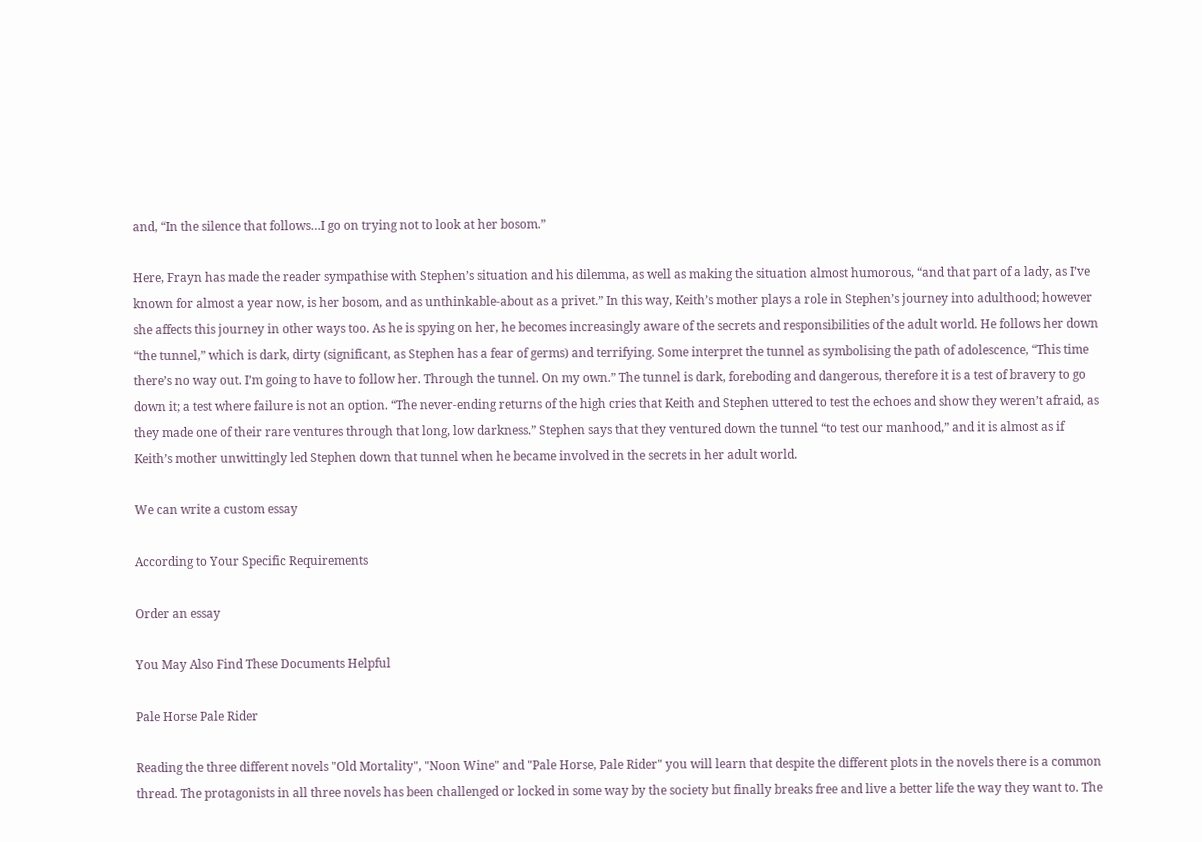and, “In the silence that follows…I go on trying not to look at her bosom.”

Here, Frayn has made the reader sympathise with Stephen’s situation and his dilemma, as well as making the situation almost humorous, “and that part of a lady, as I’ve known for almost a year now, is her bosom, and as unthinkable-about as a privet.” In this way, Keith’s mother plays a role in Stephen’s journey into adulthood; however she affects this journey in other ways too. As he is spying on her, he becomes increasingly aware of the secrets and responsibilities of the adult world. He follows her down “the tunnel,” which is dark, dirty (significant, as Stephen has a fear of germs) and terrifying. Some interpret the tunnel as symbolising the path of adolescence, “This time there’s no way out. I’m going to have to follow her. Through the tunnel. On my own.” The tunnel is dark, foreboding and dangerous, therefore it is a test of bravery to go down it; a test where failure is not an option. “The never-ending returns of the high cries that Keith and Stephen uttered to test the echoes and show they weren’t afraid, as they made one of their rare ventures through that long, low darkness.” Stephen says that they ventured down the tunnel “to test our manhood,” and it is almost as if Keith’s mother unwittingly led Stephen down that tunnel when he became involved in the secrets in her adult world.

We can write a custom essay

According to Your Specific Requirements

Order an essay

You May Also Find These Documents Helpful

Pale Horse Pale Rider

Reading the three different novels "Old Mortality", "Noon Wine" and "Pale Horse, Pale Rider" you will learn that despite the different plots in the novels there is a common thread. The protagonists in all three novels has been challenged or locked in some way by the society but finally breaks free and live a better life the way they want to. The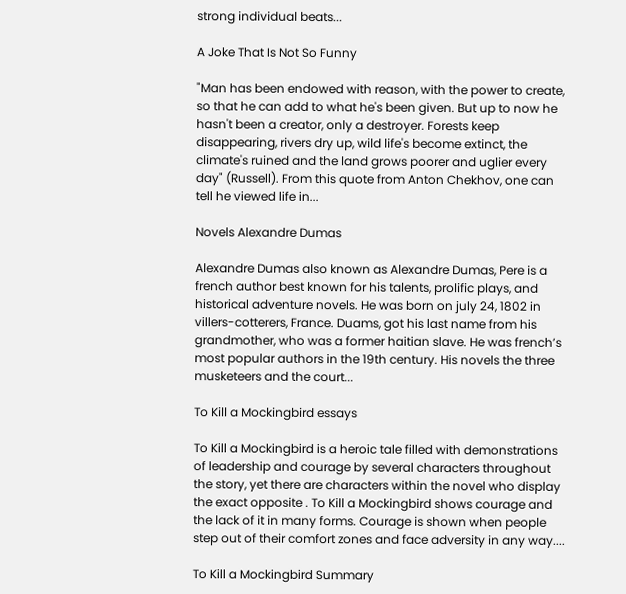strong individual beats...

A Joke That Is Not So Funny

"Man has been endowed with reason, with the power to create, so that he can add to what he's been given. But up to now he hasn't been a creator, only a destroyer. Forests keep disappearing, rivers dry up, wild life's become extinct, the climate's ruined and the land grows poorer and uglier every day" (Russell). From this quote from Anton Chekhov, one can tell he viewed life in...

Novels Alexandre Dumas

Alexandre Dumas also known as Alexandre Dumas, Pere is a french author best known for his talents, prolific plays, and historical adventure novels. He was born on july 24, 1802 in villers-cotterers, France. Duams, got his last name from his grandmother, who was a former haitian slave. He was french’s most popular authors in the 19th century. His novels the three musketeers and the court...

To Kill a Mockingbird essays

To Kill a Mockingbird is a heroic tale filled with demonstrations of leadership and courage by several characters throughout the story, yet there are characters within the novel who display the exact opposite . To Kill a Mockingbird shows courage and the lack of it in many forms. Courage is shown when people step out of their comfort zones and face adversity in any way....

To Kill a Mockingbird Summary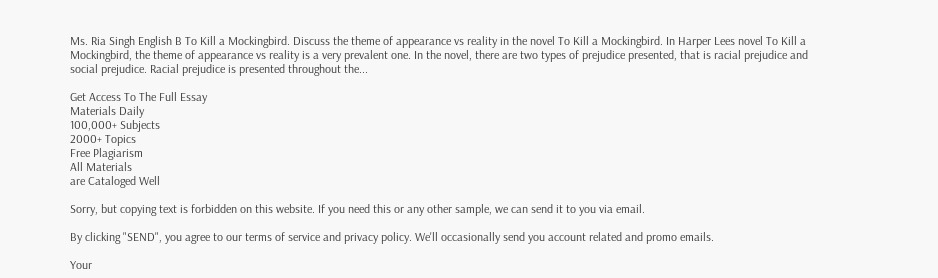Ms. Ria Singh English B To Kill a Mockingbird. Discuss the theme of appearance vs reality in the novel To Kill a Mockingbird. In Harper Lees novel To Kill a Mockingbird, the theme of appearance vs reality is a very prevalent one. In the novel, there are two types of prejudice presented, that is racial prejudice and social prejudice. Racial prejudice is presented throughout the...

Get Access To The Full Essay
Materials Daily
100,000+ Subjects
2000+ Topics
Free Plagiarism
All Materials
are Cataloged Well

Sorry, but copying text is forbidden on this website. If you need this or any other sample, we can send it to you via email.

By clicking "SEND", you agree to our terms of service and privacy policy. We'll occasionally send you account related and promo emails.

Your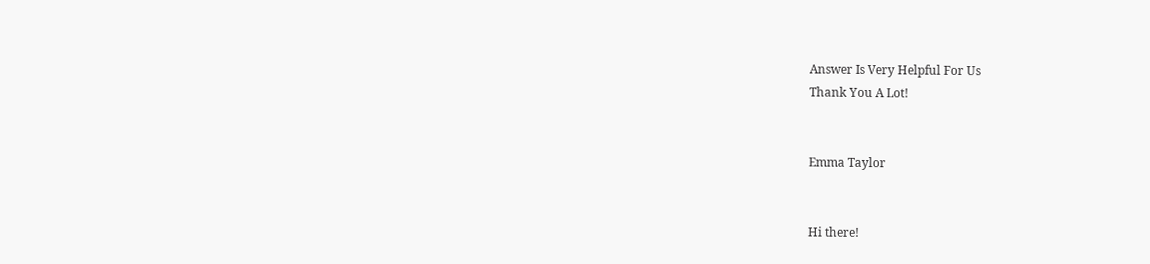Answer Is Very Helpful For Us
Thank You A Lot!


Emma Taylor


Hi there!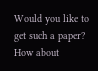Would you like to get such a paper?
How about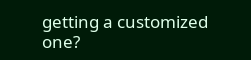getting a customized one?